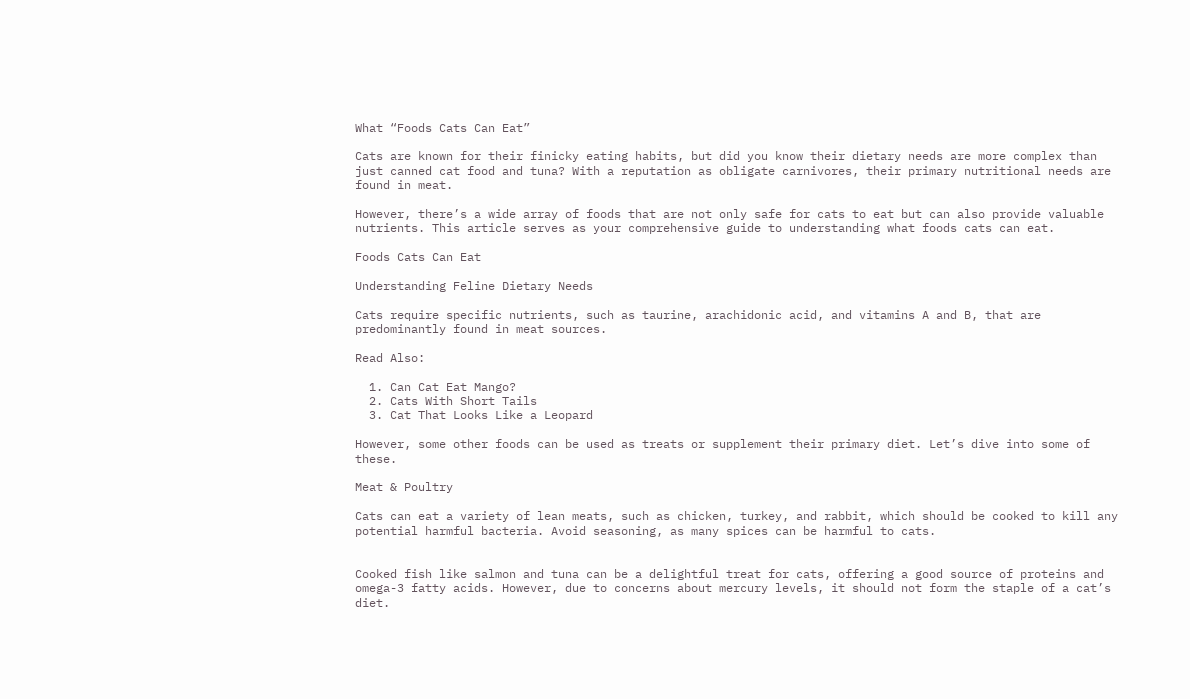What “Foods Cats Can Eat”

Cats are known for their finicky eating habits, but did you know their dietary needs are more complex than just canned cat food and tuna? With a reputation as obligate carnivores, their primary nutritional needs are found in meat.

However, there’s a wide array of foods that are not only safe for cats to eat but can also provide valuable nutrients. This article serves as your comprehensive guide to understanding what foods cats can eat.

Foods Cats Can Eat

Understanding Feline Dietary Needs

Cats require specific nutrients, such as taurine, arachidonic acid, and vitamins A and B, that are predominantly found in meat sources.

Read Also:

  1. Can Cat Eat Mango?
  2. Cats With Short Tails
  3. Cat That Looks Like a Leopard

However, some other foods can be used as treats or supplement their primary diet. Let’s dive into some of these.

Meat & Poultry

Cats can eat a variety of lean meats, such as chicken, turkey, and rabbit, which should be cooked to kill any potential harmful bacteria. Avoid seasoning, as many spices can be harmful to cats.


Cooked fish like salmon and tuna can be a delightful treat for cats, offering a good source of proteins and omega-3 fatty acids. However, due to concerns about mercury levels, it should not form the staple of a cat’s diet.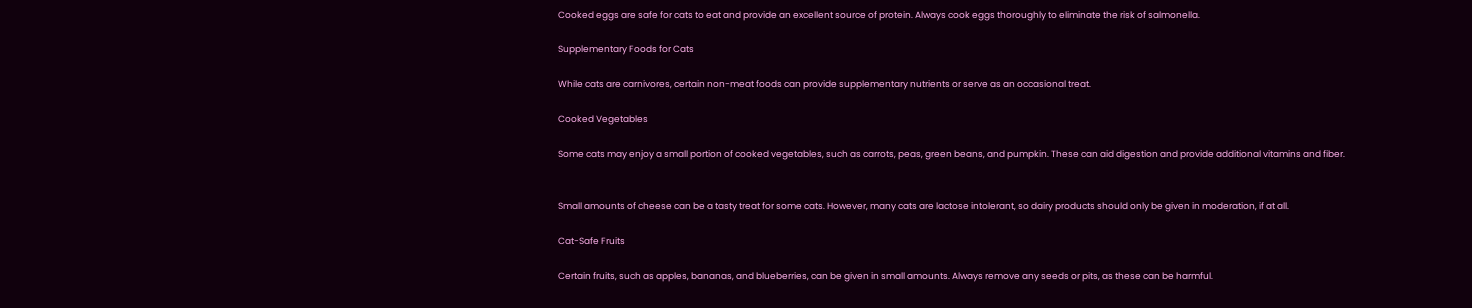Cooked eggs are safe for cats to eat and provide an excellent source of protein. Always cook eggs thoroughly to eliminate the risk of salmonella.

Supplementary Foods for Cats

While cats are carnivores, certain non-meat foods can provide supplementary nutrients or serve as an occasional treat.

Cooked Vegetables

Some cats may enjoy a small portion of cooked vegetables, such as carrots, peas, green beans, and pumpkin. These can aid digestion and provide additional vitamins and fiber.


Small amounts of cheese can be a tasty treat for some cats. However, many cats are lactose intolerant, so dairy products should only be given in moderation, if at all.

Cat-Safe Fruits

Certain fruits, such as apples, bananas, and blueberries, can be given in small amounts. Always remove any seeds or pits, as these can be harmful.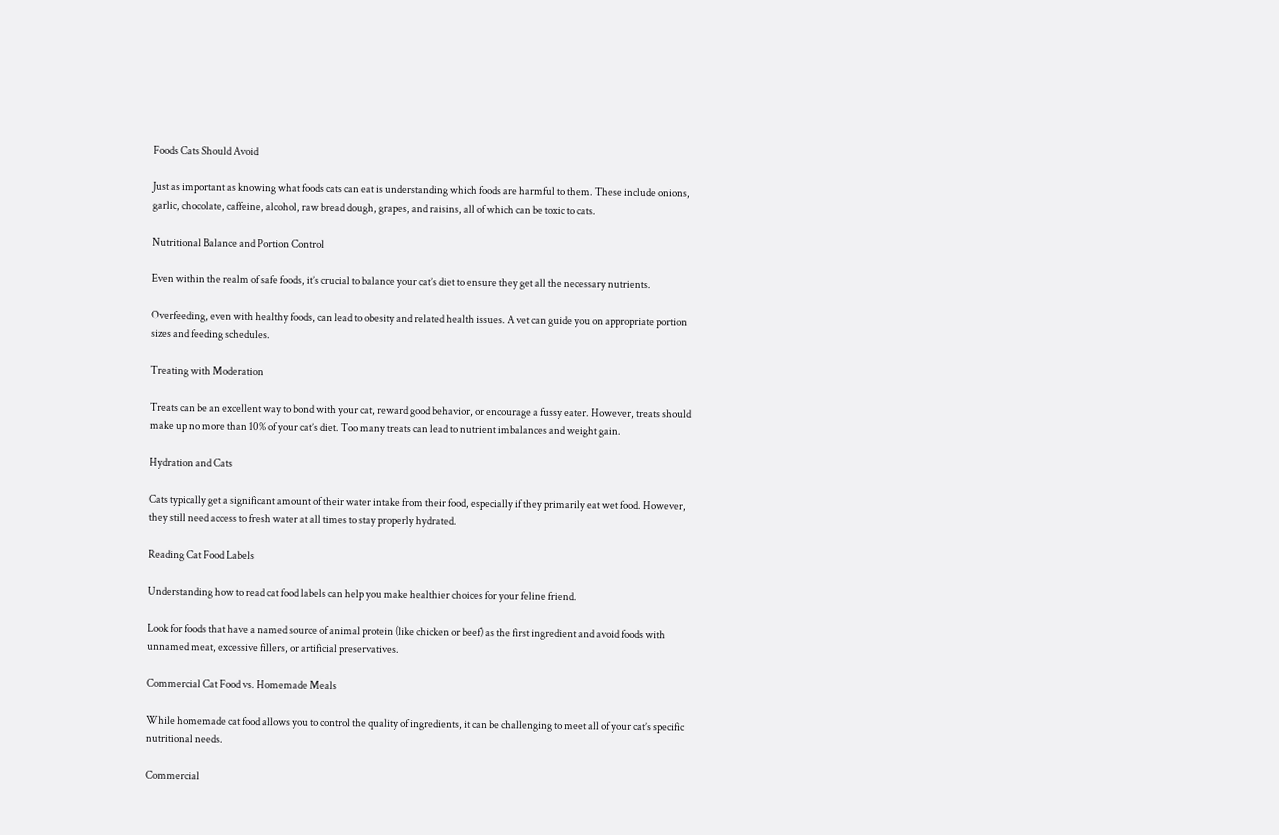Foods Cats Should Avoid

Just as important as knowing what foods cats can eat is understanding which foods are harmful to them. These include onions, garlic, chocolate, caffeine, alcohol, raw bread dough, grapes, and raisins, all of which can be toxic to cats.

Nutritional Balance and Portion Control

Even within the realm of safe foods, it’s crucial to balance your cat’s diet to ensure they get all the necessary nutrients.

Overfeeding, even with healthy foods, can lead to obesity and related health issues. A vet can guide you on appropriate portion sizes and feeding schedules.

Treating with Moderation

Treats can be an excellent way to bond with your cat, reward good behavior, or encourage a fussy eater. However, treats should make up no more than 10% of your cat’s diet. Too many treats can lead to nutrient imbalances and weight gain.

Hydration and Cats

Cats typically get a significant amount of their water intake from their food, especially if they primarily eat wet food. However, they still need access to fresh water at all times to stay properly hydrated.

Reading Cat Food Labels

Understanding how to read cat food labels can help you make healthier choices for your feline friend.

Look for foods that have a named source of animal protein (like chicken or beef) as the first ingredient and avoid foods with unnamed meat, excessive fillers, or artificial preservatives.

Commercial Cat Food vs. Homemade Meals

While homemade cat food allows you to control the quality of ingredients, it can be challenging to meet all of your cat’s specific nutritional needs.

Commercial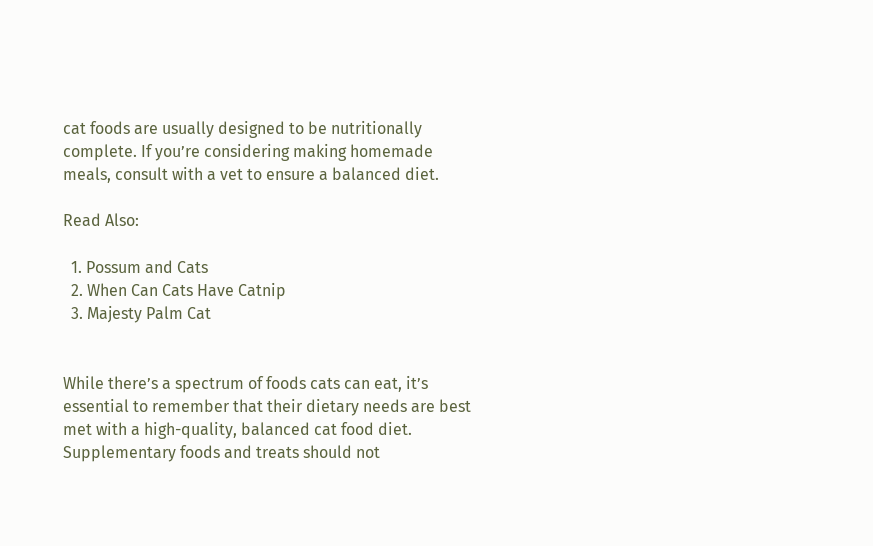cat foods are usually designed to be nutritionally complete. If you’re considering making homemade meals, consult with a vet to ensure a balanced diet.

Read Also:

  1. Possum and Cats
  2. When Can Cats Have Catnip
  3. Majesty Palm Cat


While there’s a spectrum of foods cats can eat, it’s essential to remember that their dietary needs are best met with a high-quality, balanced cat food diet. Supplementary foods and treats should not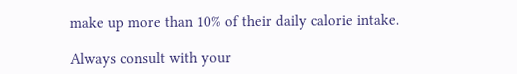make up more than 10% of their daily calorie intake.

Always consult with your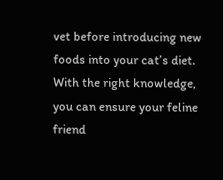vet before introducing new foods into your cat’s diet. With the right knowledge, you can ensure your feline friend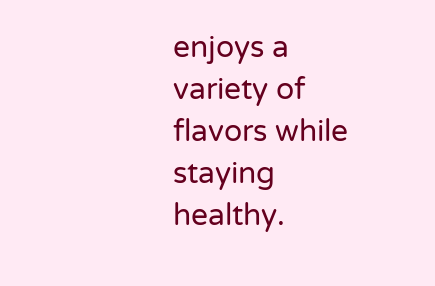enjoys a variety of flavors while staying healthy.